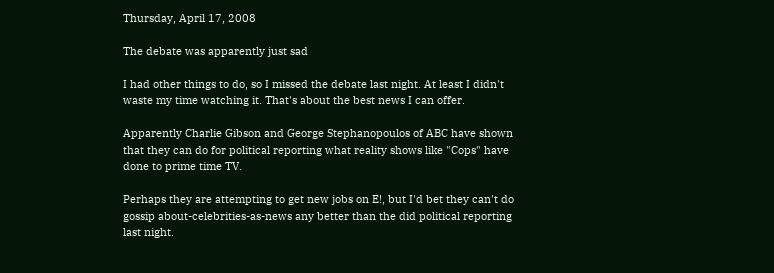Thursday, April 17, 2008

The debate was apparently just sad

I had other things to do, so I missed the debate last night. At least I didn't waste my time watching it. That's about the best news I can offer.

Apparently Charlie Gibson and George Stephanopoulos of ABC have shown that they can do for political reporting what reality shows like "Cops" have done to prime time TV.

Perhaps they are attempting to get new jobs on E!, but I'd bet they can't do gossip about-celebrities-as-news any better than the did political reporting last night.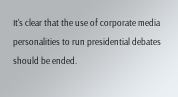It's clear that the use of corporate media personalities to run presidential debates should be ended.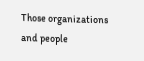Those organizations and people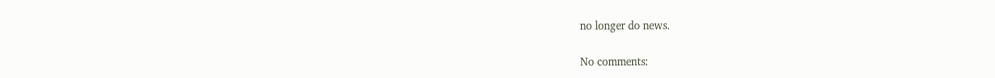no longer do news.

No comments: